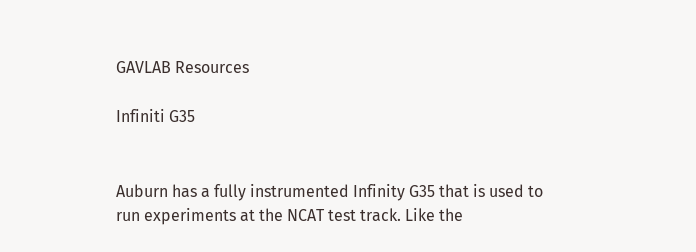GAVLAB Resources

Infiniti G35


Auburn has a fully instrumented Infinity G35 that is used to run experiments at the NCAT test track. Like the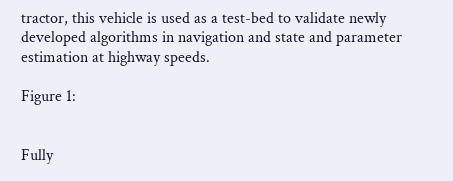tractor, this vehicle is used as a test-bed to validate newly developed algorithms in navigation and state and parameter estimation at highway speeds.

Figure 1:


Fully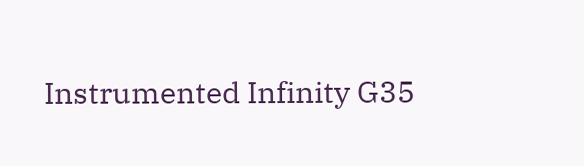Instrumented Infinity G35